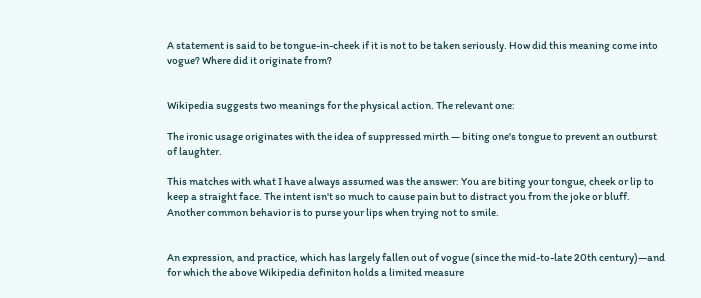A statement is said to be tongue-in-cheek if it is not to be taken seriously. How did this meaning come into vogue? Where did it originate from?


Wikipedia suggests two meanings for the physical action. The relevant one:

The ironic usage originates with the idea of suppressed mirth — biting one's tongue to prevent an outburst of laughter.

This matches with what I have always assumed was the answer: You are biting your tongue, cheek or lip to keep a straight face. The intent isn't so much to cause pain but to distract you from the joke or bluff. Another common behavior is to purse your lips when trying not to smile.


An expression, and practice, which has largely fallen out of vogue (since the mid-to-late 20th century)—and for which the above Wikipedia definiton holds a limited measure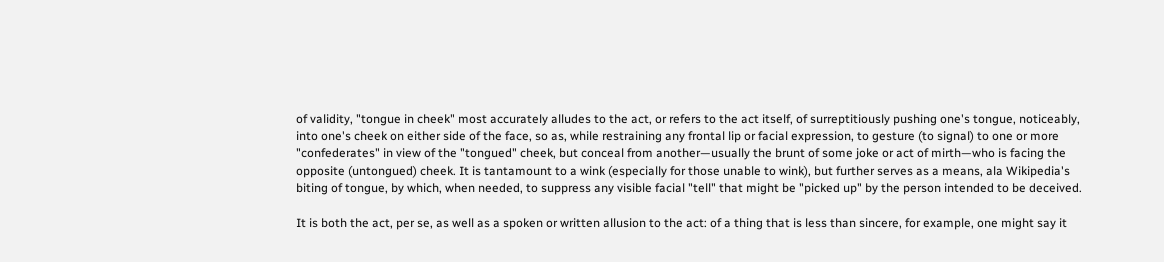of validity, "tongue in cheek" most accurately alludes to the act, or refers to the act itself, of surreptitiously pushing one's tongue, noticeably, into one's cheek on either side of the face, so as, while restraining any frontal lip or facial expression, to gesture (to signal) to one or more "confederates" in view of the "tongued" cheek, but conceal from another—usually the brunt of some joke or act of mirth—who is facing the opposite (untongued) cheek. It is tantamount to a wink (especially for those unable to wink), but further serves as a means, ala Wikipedia's biting of tongue, by which, when needed, to suppress any visible facial "tell" that might be "picked up" by the person intended to be deceived.

It is both the act, per se, as well as a spoken or written allusion to the act: of a thing that is less than sincere, for example, one might say it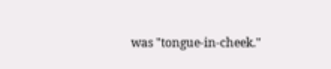was "tongue-in-cheek."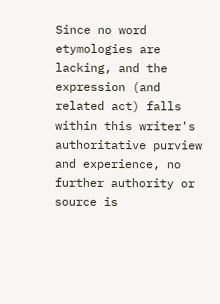Since no word etymologies are lacking, and the expression (and related act) falls within this writer's authoritative purview and experience, no further authority or source is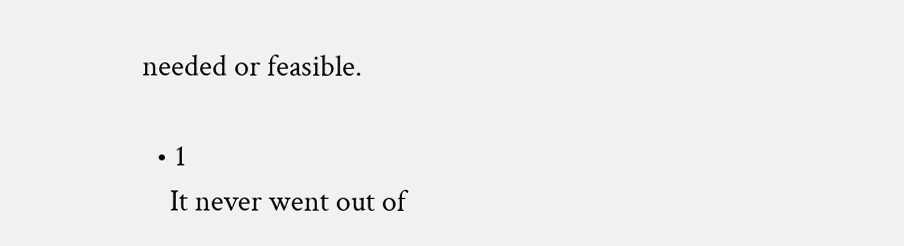needed or feasible.

  • 1
    It never went out of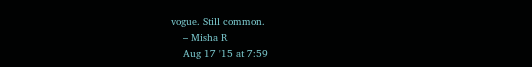vogue. Still common.
    – Misha R
    Aug 17 '15 at 7:59